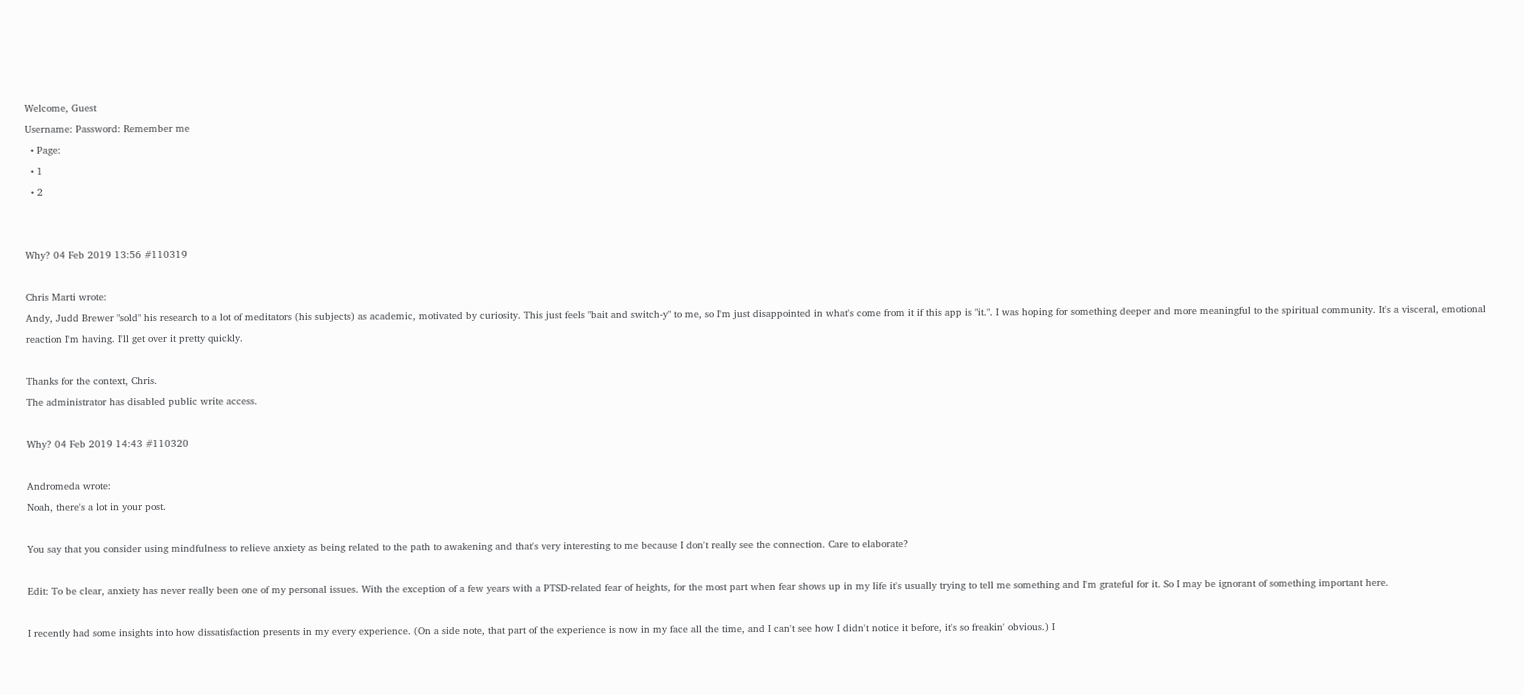Welcome, Guest
Username: Password: Remember me
  • Page:
  • 1
  • 2


Why? 04 Feb 2019 13:56 #110319

Chris Marti wrote:
Andy, Judd Brewer "sold" his research to a lot of meditators (his subjects) as academic, motivated by curiosity. This just feels "bait and switch-y" to me, so I'm just disappointed in what's come from it if this app is "it.". I was hoping for something deeper and more meaningful to the spiritual community. It's a visceral, emotional reaction I'm having. I'll get over it pretty quickly.

Thanks for the context, Chris.
The administrator has disabled public write access.

Why? 04 Feb 2019 14:43 #110320

Andromeda wrote:
Noah, there's a lot in your post.

You say that you consider using mindfulness to relieve anxiety as being related to the path to awakening and that's very interesting to me because I don't really see the connection. Care to elaborate?

Edit: To be clear, anxiety has never really been one of my personal issues. With the exception of a few years with a PTSD-related fear of heights, for the most part when fear shows up in my life it's usually trying to tell me something and I'm grateful for it. So I may be ignorant of something important here.

I recently had some insights into how dissatisfaction presents in my every experience. (On a side note, that part of the experience is now in my face all the time, and I can't see how I didn't notice it before, it's so freakin' obvious.) I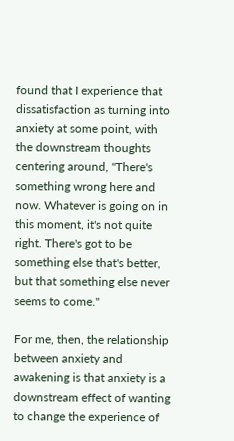found that I experience that dissatisfaction as turning into anxiety at some point, with the downstream thoughts centering around, "There's something wrong here and now. Whatever is going on in this moment, it's not quite right. There's got to be something else that's better, but that something else never seems to come."

For me, then, the relationship between anxiety and awakening is that anxiety is a downstream effect of wanting to change the experience of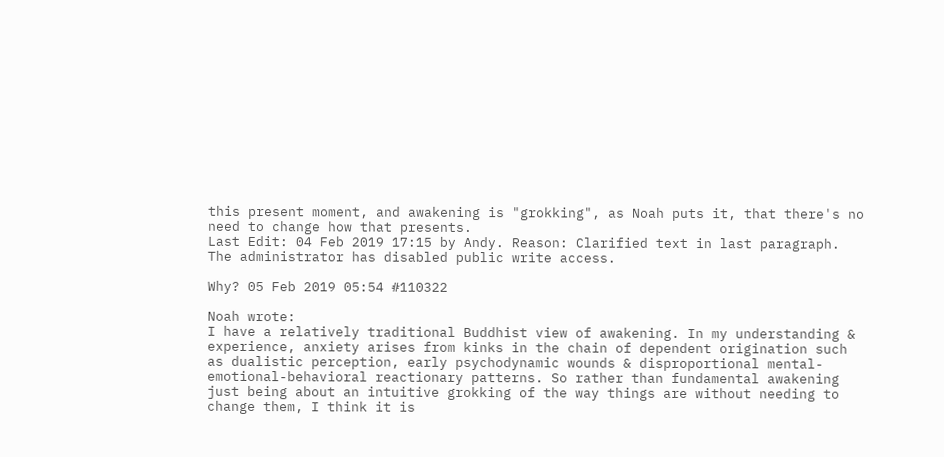this present moment, and awakening is "grokking", as Noah puts it, that there's no need to change how that presents.
Last Edit: 04 Feb 2019 17:15 by Andy. Reason: Clarified text in last paragraph.
The administrator has disabled public write access.

Why? 05 Feb 2019 05:54 #110322

Noah wrote:
I have a relatively traditional Buddhist view of awakening. In my understanding & experience, anxiety arises from kinks in the chain of dependent origination such as dualistic perception, early psychodynamic wounds & disproportional mental-emotional-behavioral reactionary patterns. So rather than fundamental awakening just being about an intuitive grokking of the way things are without needing to change them, I think it is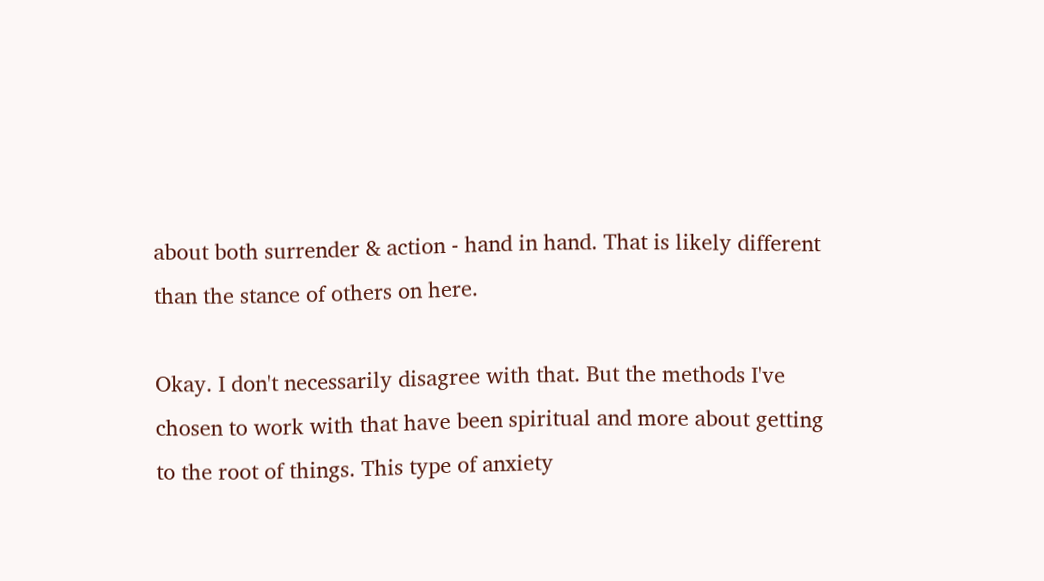about both surrender & action - hand in hand. That is likely different than the stance of others on here.

Okay. I don't necessarily disagree with that. But the methods I've chosen to work with that have been spiritual and more about getting to the root of things. This type of anxiety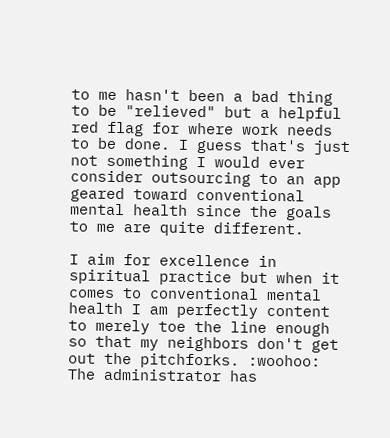to me hasn't been a bad thing to be "relieved" but a helpful red flag for where work needs to be done. I guess that's just not something I would ever consider outsourcing to an app geared toward conventional mental health since the goals to me are quite different.

I aim for excellence in spiritual practice but when it comes to conventional mental health I am perfectly content to merely toe the line enough so that my neighbors don't get out the pitchforks. :woohoo:
The administrator has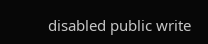disabled public write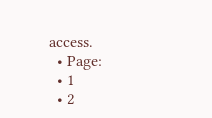access.
  • Page:
  • 1
  • 2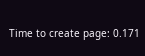Time to create page: 0.171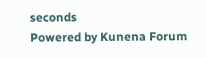seconds
Powered by Kunena Forum